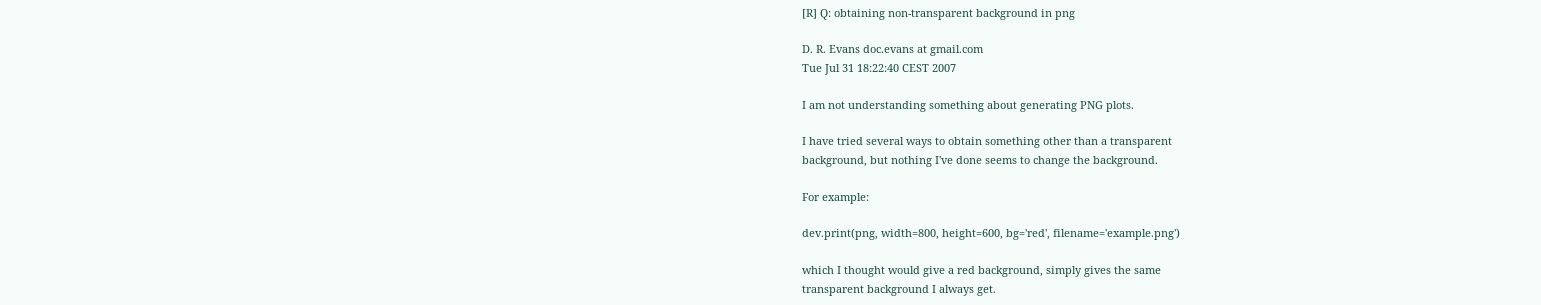[R] Q: obtaining non-transparent background in png

D. R. Evans doc.evans at gmail.com
Tue Jul 31 18:22:40 CEST 2007

I am not understanding something about generating PNG plots.

I have tried several ways to obtain something other than a transparent
background, but nothing I've done seems to change the background.

For example:

dev.print(png, width=800, height=600, bg='red', filename='example.png')

which I thought would give a red background, simply gives the same
transparent background I always get.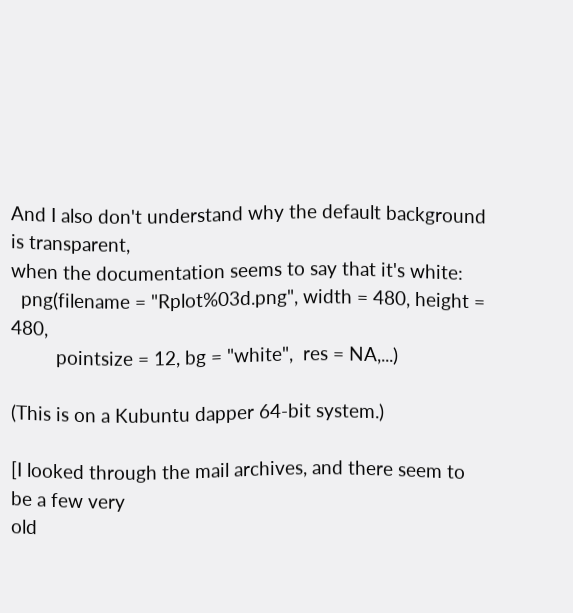And I also don't understand why the default background is transparent,
when the documentation seems to say that it's white:
  png(filename = "Rplot%03d.png", width = 480, height = 480,
         pointsize = 12, bg = "white",  res = NA,...)

(This is on a Kubuntu dapper 64-bit system.)

[I looked through the mail archives, and there seem to be a few very
old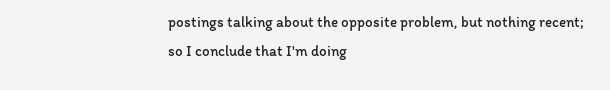postings talking about the opposite problem, but nothing recent;
so I conclude that I'm doing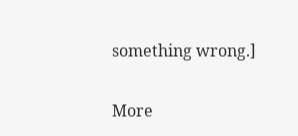something wrong.]

More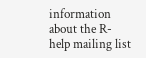information about the R-help mailing list